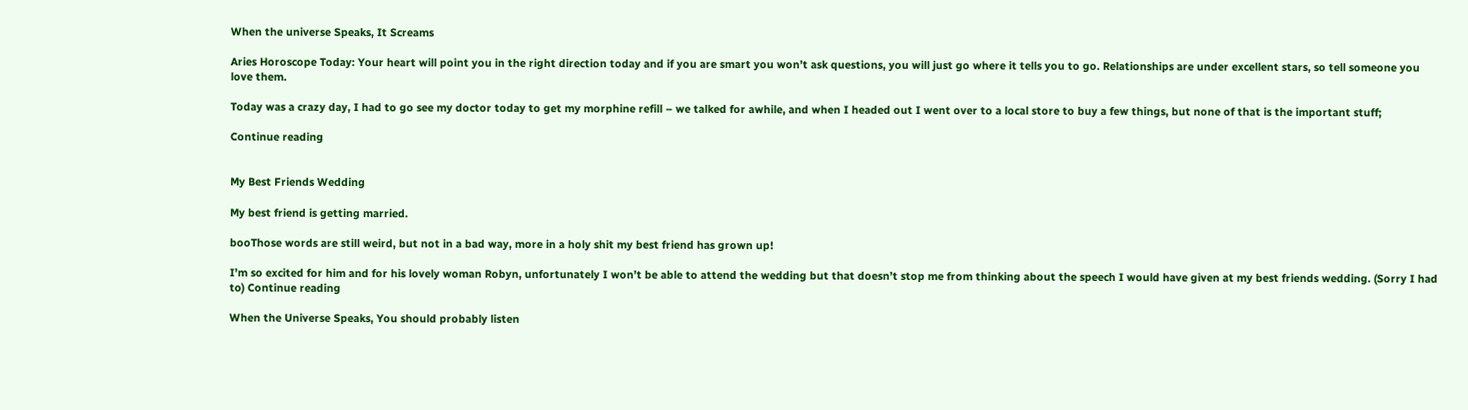When the universe Speaks, It Screams

Aries Horoscope Today: Your heart will point you in the right direction today and if you are smart you won’t ask questions, you will just go where it tells you to go. Relationships are under excellent stars, so tell someone you love them.

Today was a crazy day, I had to go see my doctor today to get my morphine refill – we talked for awhile, and when I headed out I went over to a local store to buy a few things, but none of that is the important stuff;

Continue reading


My Best Friends Wedding

My best friend is getting married.

booThose words are still weird, but not in a bad way, more in a holy shit my best friend has grown up!

I’m so excited for him and for his lovely woman Robyn, unfortunately I won’t be able to attend the wedding but that doesn’t stop me from thinking about the speech I would have given at my best friends wedding. (Sorry I had to) Continue reading

When the Universe Speaks, You should probably listen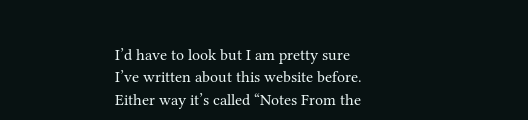I’d have to look but I am pretty sure I’ve written about this website before. Either way it’s called “Notes From the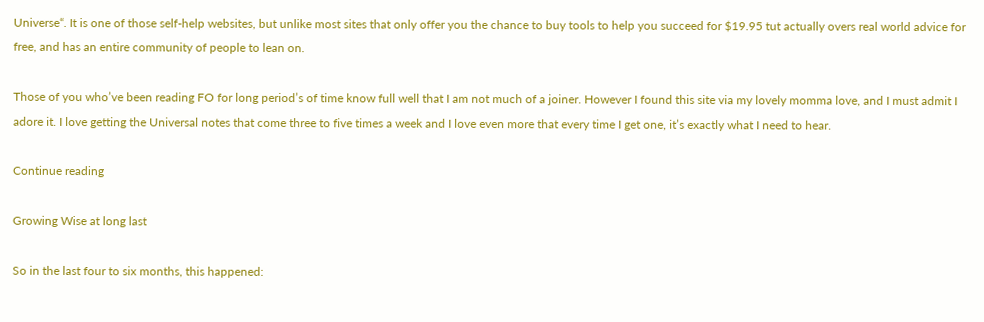Universe“. It is one of those self-help websites, but unlike most sites that only offer you the chance to buy tools to help you succeed for $19.95 tut actually overs real world advice for free, and has an entire community of people to lean on.

Those of you who’ve been reading FO for long period’s of time know full well that I am not much of a joiner. However I found this site via my lovely momma love, and I must admit I adore it. I love getting the Universal notes that come three to five times a week and I love even more that every time I get one, it’s exactly what I need to hear.

Continue reading

Growing Wise at long last

So in the last four to six months, this happened: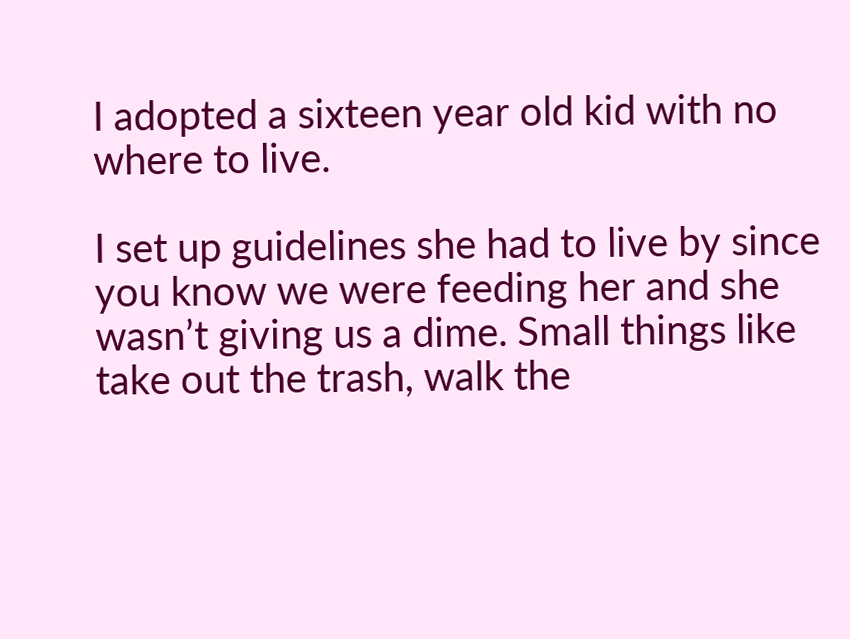I adopted a sixteen year old kid with no where to live.

I set up guidelines she had to live by since you know we were feeding her and she wasn’t giving us a dime. Small things like take out the trash, walk the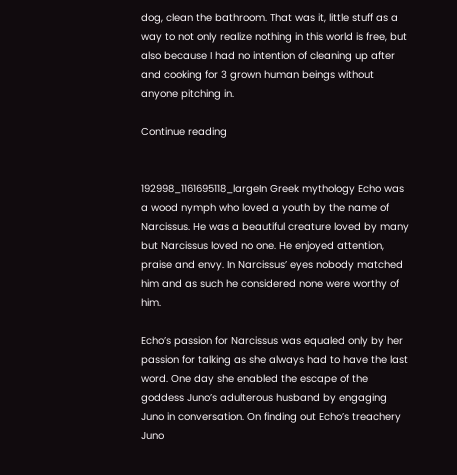dog, clean the bathroom. That was it, little stuff as a way to not only realize nothing in this world is free, but also because I had no intention of cleaning up after and cooking for 3 grown human beings without anyone pitching in.

Continue reading


192998_1161695118_largeIn Greek mythology Echo was a wood nymph who loved a youth by the name of Narcissus. He was a beautiful creature loved by many but Narcissus loved no one. He enjoyed attention, praise and envy. In Narcissus’ eyes nobody matched him and as such he considered none were worthy of him.

Echo’s passion for Narcissus was equaled only by her passion for talking as she always had to have the last word. One day she enabled the escape of the goddess Juno’s adulterous husband by engaging Juno in conversation. On finding out Echo’s treachery Juno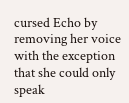cursed Echo by removing her voice with the exception that she could only speak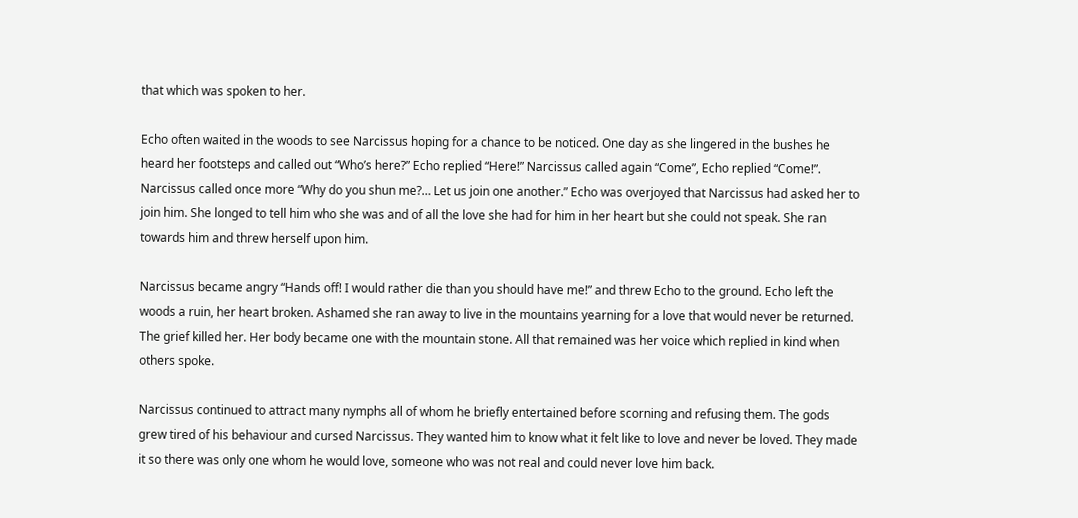that which was spoken to her.

Echo often waited in the woods to see Narcissus hoping for a chance to be noticed. One day as she lingered in the bushes he heard her footsteps and called out “Who’s here?” Echo replied “Here!” Narcissus called again “Come”, Echo replied “Come!”. Narcissus called once more “Why do you shun me?… Let us join one another.” Echo was overjoyed that Narcissus had asked her to join him. She longed to tell him who she was and of all the love she had for him in her heart but she could not speak. She ran towards him and threw herself upon him.

Narcissus became angry “Hands off! I would rather die than you should have me!” and threw Echo to the ground. Echo left the woods a ruin, her heart broken. Ashamed she ran away to live in the mountains yearning for a love that would never be returned. The grief killed her. Her body became one with the mountain stone. All that remained was her voice which replied in kind when others spoke.

Narcissus continued to attract many nymphs all of whom he briefly entertained before scorning and refusing them. The gods grew tired of his behaviour and cursed Narcissus. They wanted him to know what it felt like to love and never be loved. They made it so there was only one whom he would love, someone who was not real and could never love him back.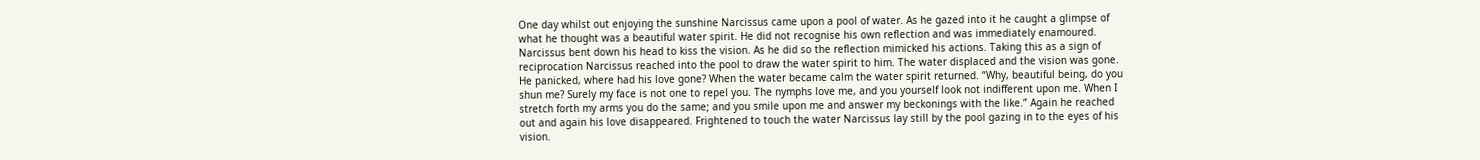One day whilst out enjoying the sunshine Narcissus came upon a pool of water. As he gazed into it he caught a glimpse of what he thought was a beautiful water spirit. He did not recognise his own reflection and was immediately enamoured. Narcissus bent down his head to kiss the vision. As he did so the reflection mimicked his actions. Taking this as a sign of reciprocation Narcissus reached into the pool to draw the water spirit to him. The water displaced and the vision was gone. He panicked, where had his love gone? When the water became calm the water spirit returned. “Why, beautiful being, do you shun me? Surely my face is not one to repel you. The nymphs love me, and you yourself look not indifferent upon me. When I stretch forth my arms you do the same; and you smile upon me and answer my beckonings with the like.” Again he reached out and again his love disappeared. Frightened to touch the water Narcissus lay still by the pool gazing in to the eyes of his vision.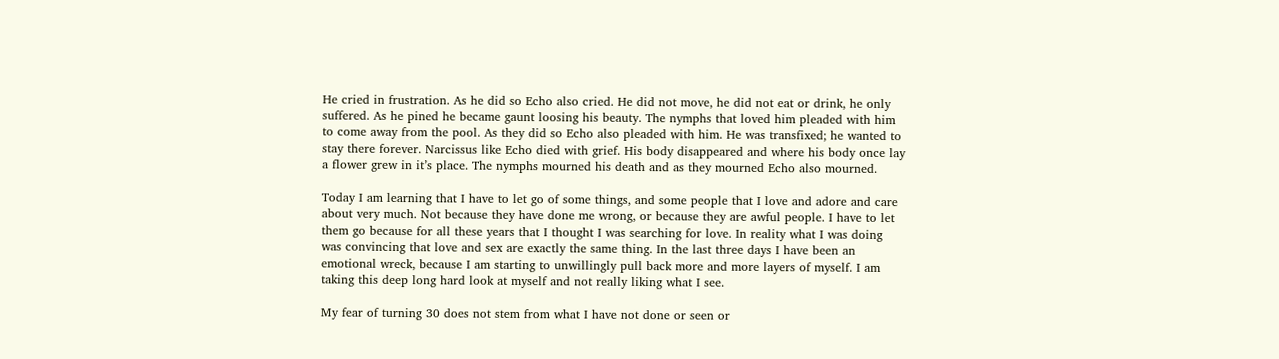He cried in frustration. As he did so Echo also cried. He did not move, he did not eat or drink, he only suffered. As he pined he became gaunt loosing his beauty. The nymphs that loved him pleaded with him to come away from the pool. As they did so Echo also pleaded with him. He was transfixed; he wanted to stay there forever. Narcissus like Echo died with grief. His body disappeared and where his body once lay a flower grew in it’s place. The nymphs mourned his death and as they mourned Echo also mourned.

Today I am learning that I have to let go of some things, and some people that I love and adore and care about very much. Not because they have done me wrong, or because they are awful people. I have to let them go because for all these years that I thought I was searching for love. In reality what I was doing was convincing that love and sex are exactly the same thing. In the last three days I have been an emotional wreck, because I am starting to unwillingly pull back more and more layers of myself. I am taking this deep long hard look at myself and not really liking what I see.

My fear of turning 30 does not stem from what I have not done or seen or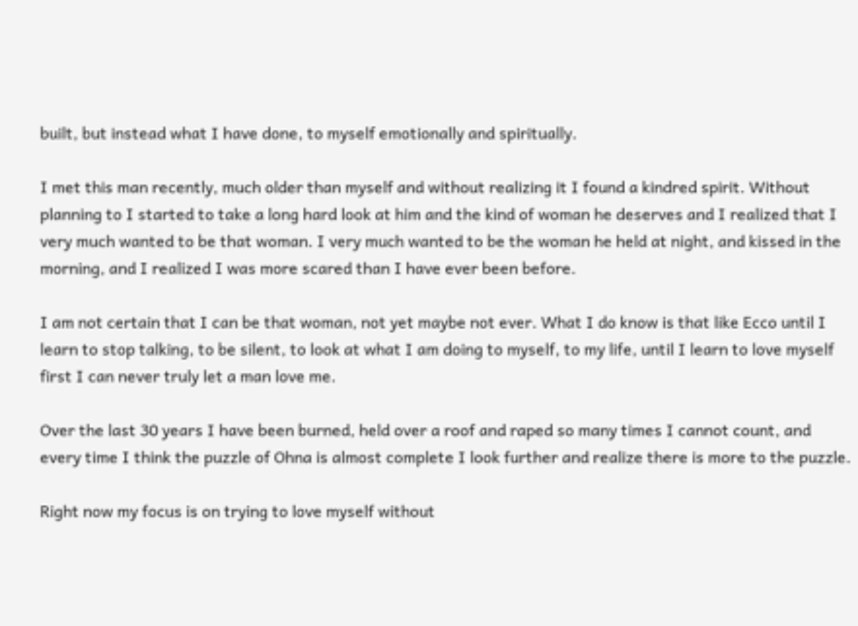built, but instead what I have done, to myself emotionally and spiritually.

I met this man recently, much older than myself and without realizing it I found a kindred spirit. Without planning to I started to take a long hard look at him and the kind of woman he deserves and I realized that I very much wanted to be that woman. I very much wanted to be the woman he held at night, and kissed in the morning, and I realized I was more scared than I have ever been before.

I am not certain that I can be that woman, not yet maybe not ever. What I do know is that like Ecco until I learn to stop talking, to be silent, to look at what I am doing to myself, to my life, until I learn to love myself first I can never truly let a man love me.

Over the last 30 years I have been burned, held over a roof and raped so many times I cannot count, and every time I think the puzzle of Ohna is almost complete I look further and realize there is more to the puzzle.

Right now my focus is on trying to love myself without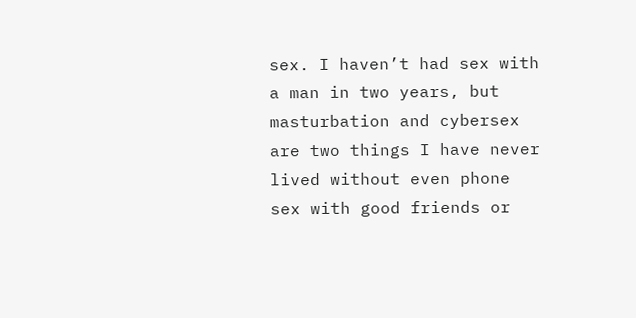sex. I haven’t had sex with a man in two years, but masturbation and cybersex are two things I have never lived without even phone sex with good friends or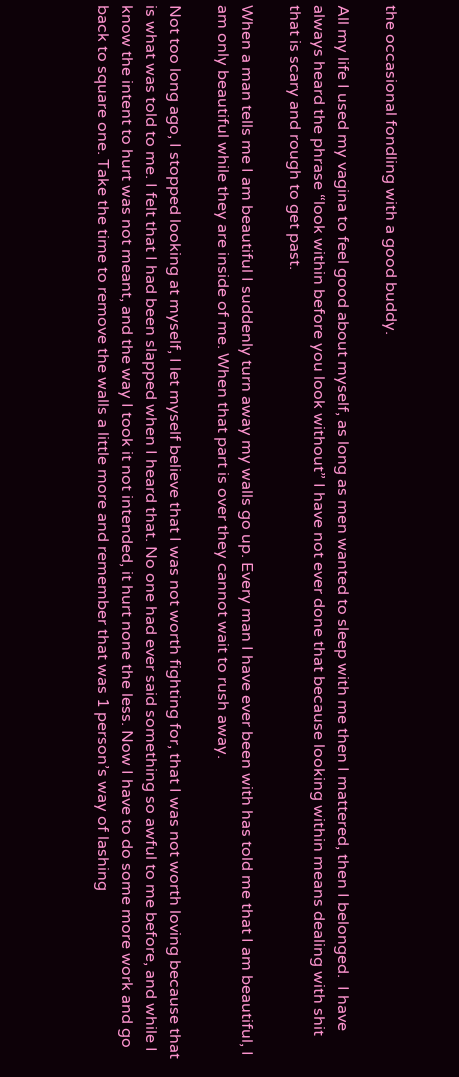the occasional fondling with a good buddy.

All my life I used my vagina to feel good about myself, as long as men wanted to sleep with me then I mattered, then I belonged.  I have always heard the phrase “look within before you look without” I have not ever done that because looking within means dealing with shit that is scary and rough to get past.

When a man tells me I am beautiful I suddenly turn away my walls go up. Every man I have ever been with has told me that I am beautiful, I am only beautiful while they are inside of me. When that part is over they cannot wait to rush away.

Not too long ago, I stopped looking at myself, I let myself believe that I was not worth fighting for, that I was not worth loving because that is what was told to me. I felt that I had been slapped when I heard that. No one had ever said something so awful to me before, and while I know the intent to hurt was not meant, and the way I took it not intended, it hurt none the less. Now I have to do some more work and go back to square one. Take the time to remove the walls a little more and remember that was 1 person’s way of lashing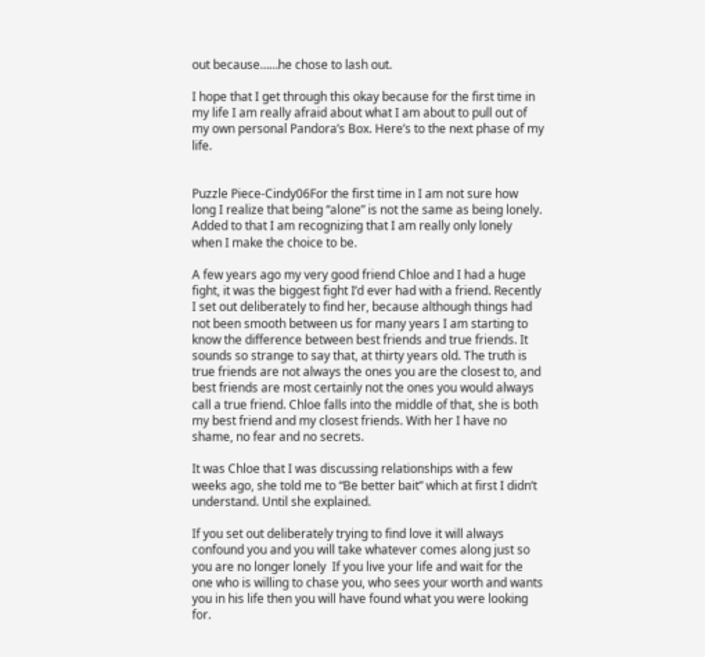out because……he chose to lash out.

I hope that I get through this okay because for the first time in my life I am really afraid about what I am about to pull out of my own personal Pandora’s Box. Here’s to the next phase of my life.


Puzzle Piece-Cindy06For the first time in I am not sure how long I realize that being “alone” is not the same as being lonely. Added to that I am recognizing that I am really only lonely when I make the choice to be.

A few years ago my very good friend Chloe and I had a huge fight, it was the biggest fight I’d ever had with a friend. Recently I set out deliberately to find her, because although things had not been smooth between us for many years I am starting to know the difference between best friends and true friends. It sounds so strange to say that, at thirty years old. The truth is true friends are not always the ones you are the closest to, and best friends are most certainly not the ones you would always call a true friend. Chloe falls into the middle of that, she is both my best friend and my closest friends. With her I have no shame, no fear and no secrets.

It was Chloe that I was discussing relationships with a few weeks ago, she told me to “Be better bait” which at first I didn’t understand. Until she explained.

If you set out deliberately trying to find love it will always confound you and you will take whatever comes along just so you are no longer lonely  If you live your life and wait for the one who is willing to chase you, who sees your worth and wants you in his life then you will have found what you were looking for.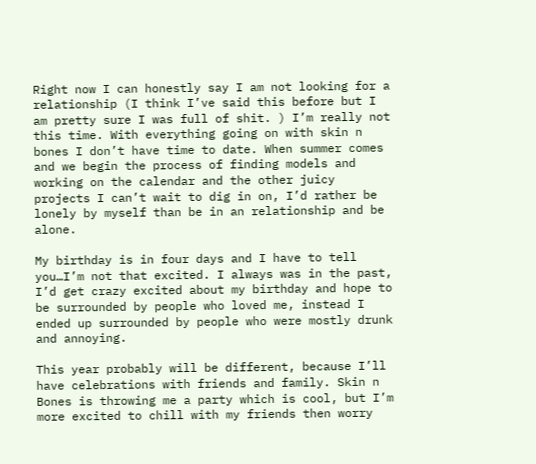Right now I can honestly say I am not looking for a relationship (I think I’ve said this before but I am pretty sure I was full of shit. ) I’m really not this time. With everything going on with skin n bones I don’t have time to date. When summer comes and we begin the process of finding models and working on the calendar and the other juicy projects I can’t wait to dig in on, I’d rather be lonely by myself than be in an relationship and be alone.

My birthday is in four days and I have to tell you…I’m not that excited. I always was in the past, I’d get crazy excited about my birthday and hope to be surrounded by people who loved me, instead I ended up surrounded by people who were mostly drunk and annoying.

This year probably will be different, because I’ll have celebrations with friends and family. Skin n Bones is throwing me a party which is cool, but I’m more excited to chill with my friends then worry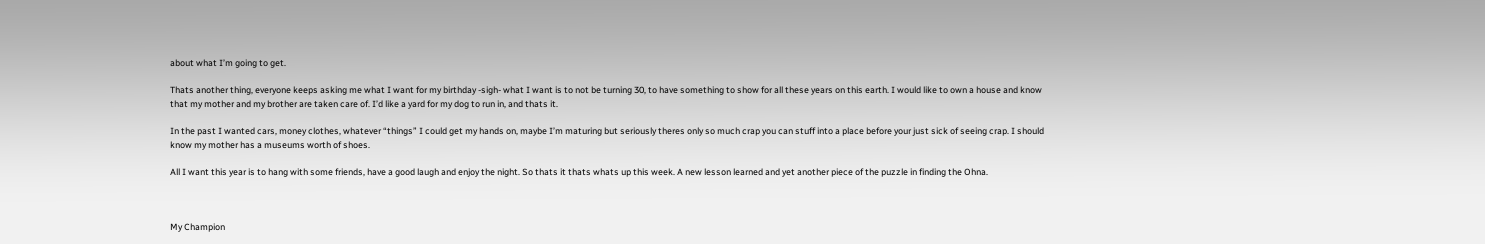about what I’m going to get.

Thats another thing, everyone keeps asking me what I want for my birthday -sigh- what I want is to not be turning 30, to have something to show for all these years on this earth. I would like to own a house and know that my mother and my brother are taken care of. I’d like a yard for my dog to run in, and thats it.

In the past I wanted cars, money clothes, whatever “things” I could get my hands on, maybe I’m maturing but seriously theres only so much crap you can stuff into a place before your just sick of seeing crap. I should know my mother has a museums worth of shoes.

All I want this year is to hang with some friends, have a good laugh and enjoy the night. So thats it thats whats up this week. A new lesson learned and yet another piece of the puzzle in finding the Ohna.



My Champion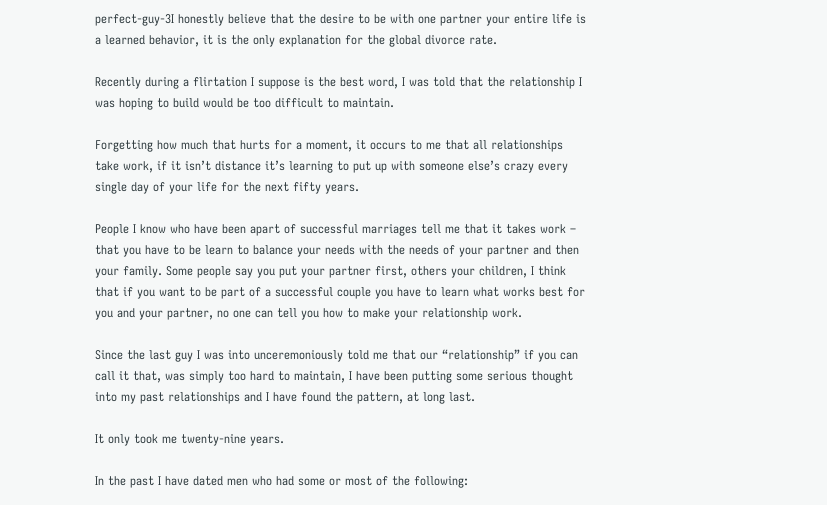perfect-guy-3I honestly believe that the desire to be with one partner your entire life is a learned behavior, it is the only explanation for the global divorce rate.

Recently during a flirtation I suppose is the best word, I was told that the relationship I was hoping to build would be too difficult to maintain.

Forgetting how much that hurts for a moment, it occurs to me that all relationships take work, if it isn’t distance it’s learning to put up with someone else’s crazy every single day of your life for the next fifty years.

People I know who have been apart of successful marriages tell me that it takes work – that you have to be learn to balance your needs with the needs of your partner and then your family. Some people say you put your partner first, others your children, I think that if you want to be part of a successful couple you have to learn what works best for you and your partner, no one can tell you how to make your relationship work.

Since the last guy I was into unceremoniously told me that our “relationship” if you can call it that, was simply too hard to maintain, I have been putting some serious thought into my past relationships and I have found the pattern, at long last.

It only took me twenty-nine years.

In the past I have dated men who had some or most of the following: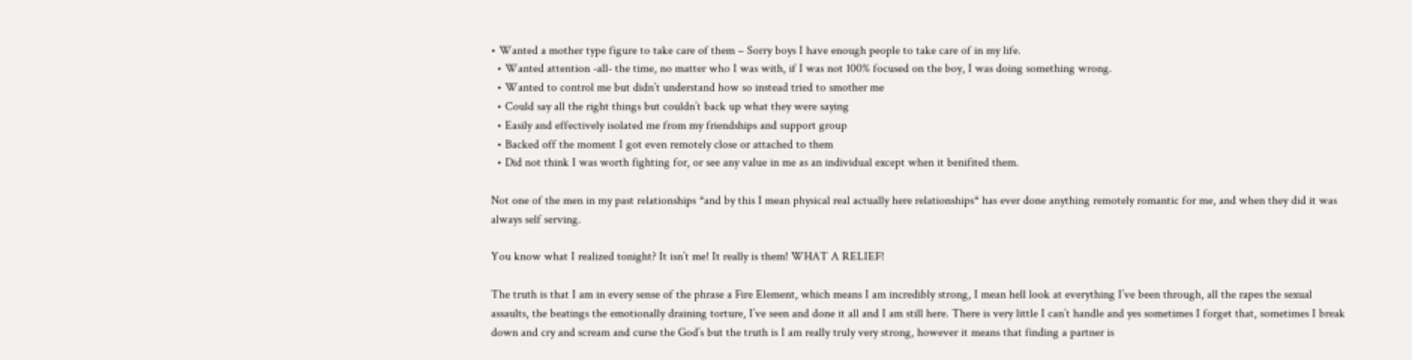• Wanted a mother type figure to take care of them – Sorry boys I have enough people to take care of in my life.
  • Wanted attention -all- the time, no matter who I was with, if I was not 100% focused on the boy, I was doing something wrong.
  • Wanted to control me but didn’t understand how so instead tried to smother me
  • Could say all the right things but couldn’t back up what they were saying
  • Easily and effectively isolated me from my friendships and support group
  • Backed off the moment I got even remotely close or attached to them
  • Did not think I was worth fighting for, or see any value in me as an individual except when it benifited them.

Not one of the men in my past relationships *and by this I mean physical real actually here relationships* has ever done anything remotely romantic for me, and when they did it was always self serving.

You know what I realized tonight? It isn’t me! It really is them! WHAT A RELIEF!

The truth is that I am in every sense of the phrase a Fire Element, which means I am incredibly strong, I mean hell look at everything I’ve been through, all the rapes the sexual assaults, the beatings the emotionally draining torture, I’ve seen and done it all and I am still here. There is very little I can’t handle and yes sometimes I forget that, sometimes I break down and cry and scream and curse the God’s but the truth is I am really truly very strong, however it means that finding a partner is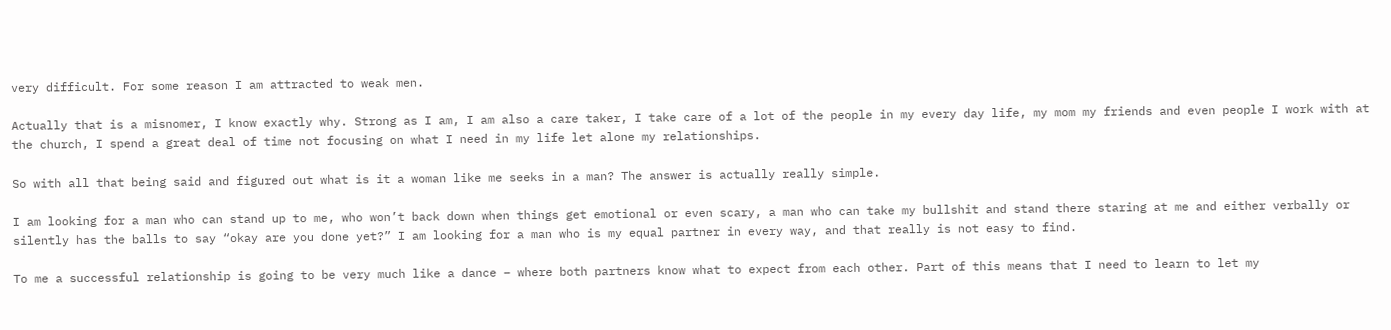very difficult. For some reason I am attracted to weak men.

Actually that is a misnomer, I know exactly why. Strong as I am, I am also a care taker, I take care of a lot of the people in my every day life, my mom my friends and even people I work with at the church, I spend a great deal of time not focusing on what I need in my life let alone my relationships.

So with all that being said and figured out what is it a woman like me seeks in a man? The answer is actually really simple.

I am looking for a man who can stand up to me, who won’t back down when things get emotional or even scary, a man who can take my bullshit and stand there staring at me and either verbally or silently has the balls to say “okay are you done yet?” I am looking for a man who is my equal partner in every way, and that really is not easy to find.

To me a successful relationship is going to be very much like a dance – where both partners know what to expect from each other. Part of this means that I need to learn to let my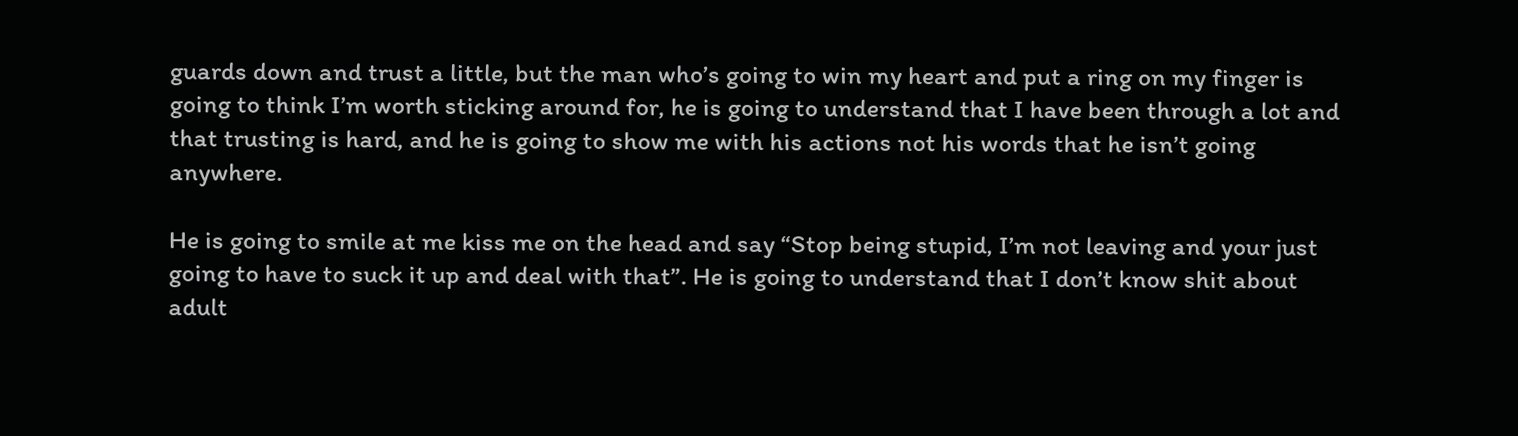guards down and trust a little, but the man who’s going to win my heart and put a ring on my finger is going to think I’m worth sticking around for, he is going to understand that I have been through a lot and that trusting is hard, and he is going to show me with his actions not his words that he isn’t going anywhere.

He is going to smile at me kiss me on the head and say “Stop being stupid, I’m not leaving and your just going to have to suck it up and deal with that”. He is going to understand that I don’t know shit about adult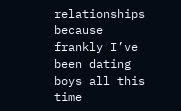relationships because frankly I’ve been dating boys all this time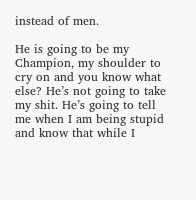instead of men.

He is going to be my Champion, my shoulder to cry on and you know what else? He’s not going to take my shit. He’s going to tell me when I am being stupid and know that while I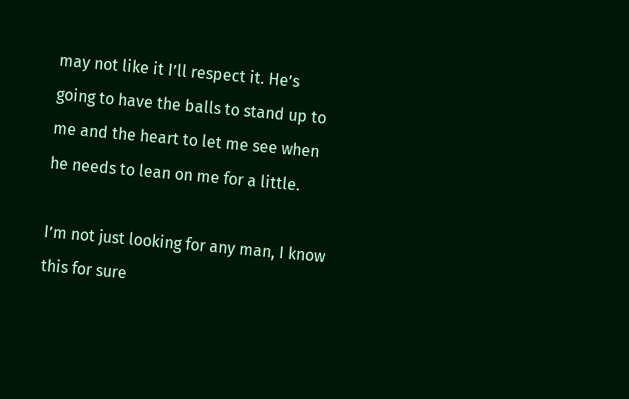may not like it I’ll respect it. He’s going to have the balls to stand up to me and the heart to let me see when he needs to lean on me for a little.

I’m not just looking for any man, I know this for sure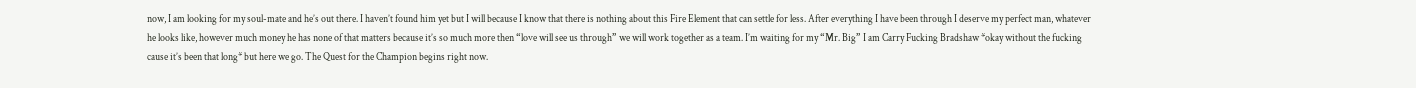now, I am looking for my soul-mate and he’s out there. I haven’t found him yet but I will because I know that there is nothing about this Fire Element that can settle for less. After everything I have been through I deserve my perfect man, whatever he looks like, however much money he has none of that matters because it’s so much more then “love will see us through” we will work together as a team. I’m waiting for my “Mr. Big” I am Carry Fucking Bradshaw *okay without the fucking cause it’s been that long* but here we go. The Quest for the Champion begins right now.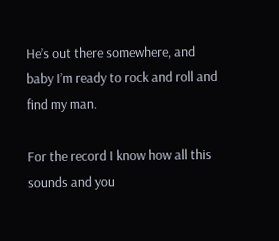He’s out there somewhere, and baby I’m ready to rock and roll and find my man.

For the record I know how all this sounds and you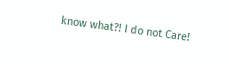know what?! I do not Care!